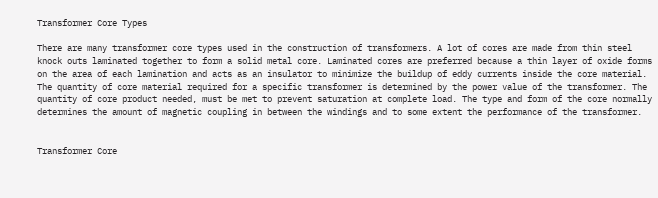Transformer Core Types

There are many transformer core types used in the construction of transformers. A lot of cores are made from thin steel knock outs laminated together to form a solid metal core. Laminated cores are preferred because a thin layer of oxide forms on the area of each lamination and acts as an insulator to minimize the buildup of eddy currents inside the core material. The quantity of core material required for a specific transformer is determined by the power value of the transformer. The quantity of core product needed, must be met to prevent saturation at complete load. The type and form of the core normally determines the amount of magnetic coupling in between the windings and to some extent the performance of the transformer.


Transformer Core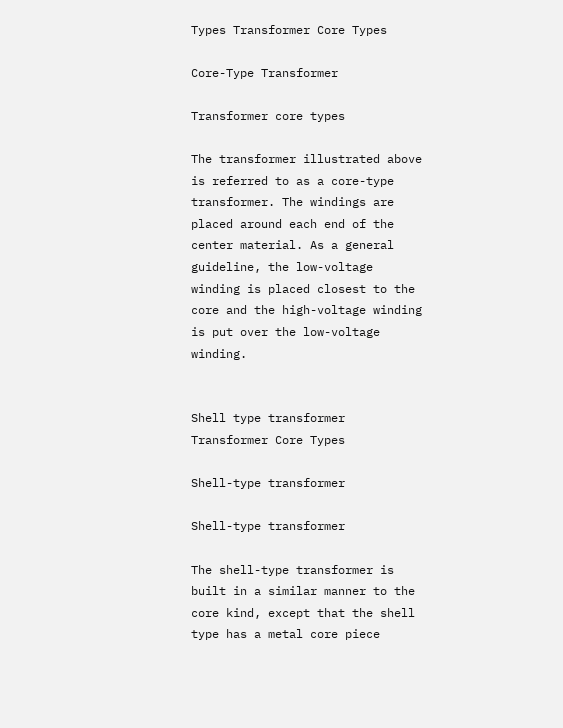Types Transformer Core Types

Core-Type Transformer

Transformer core types

The transformer illustrated above is referred to as a core-type transformer. The windings are placed around each end of the center material. As a general guideline, the low-voltage winding is placed closest to the core and the high-voltage winding is put over the low-voltage winding.


Shell type transformer Transformer Core Types

Shell-type transformer

Shell-type transformer

The shell-type transformer is built in a similar manner to the core kind, except that the shell type has a metal core piece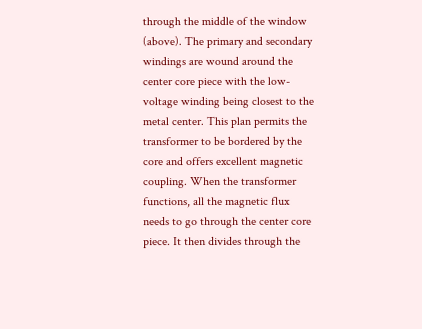through the middle of the window (above). The primary and secondary windings are wound around the center core piece with the low-voltage winding being closest to the metal center. This plan permits the transformer to be bordered by the core and offers excellent magnetic coupling. When the transformer functions, all the magnetic flux needs to go through the center core piece. It then divides through the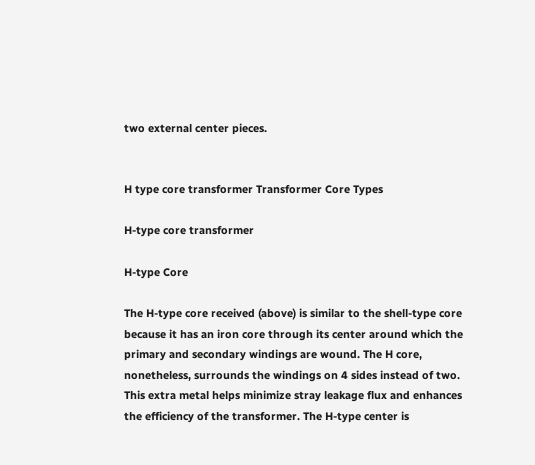two external center pieces.


H type core transformer Transformer Core Types

H-type core transformer

H-type Core

The H-type core received (above) is similar to the shell-type core because it has an iron core through its center around which the primary and secondary windings are wound. The H core, nonetheless, surrounds the windings on 4 sides instead of two. This extra metal helps minimize stray leakage flux and enhances the efficiency of the transformer. The H-type center is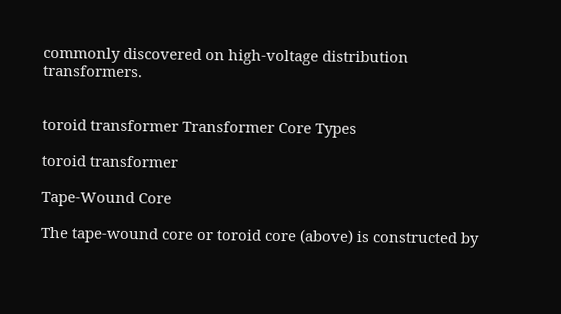commonly discovered on high-voltage distribution transformers.


toroid transformer Transformer Core Types

toroid transformer

Tape-Wound Core

The tape-wound core or toroid core (above) is constructed by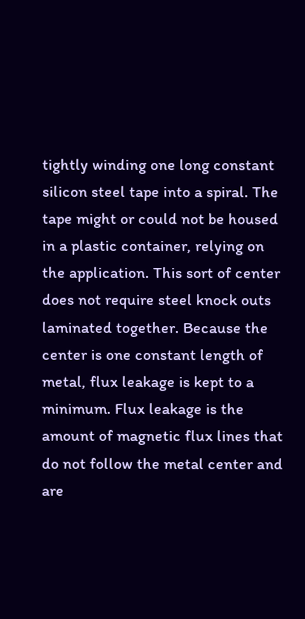tightly winding one long constant silicon steel tape into a spiral. The tape might or could not be housed in a plastic container, relying on the application. This sort of center does not require steel knock outs laminated together. Because the center is one constant length of metal, flux leakage is kept to a minimum. Flux leakage is the amount of magnetic flux lines that do not follow the metal center and are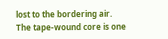lost to the bordering air. The tape-wound core is one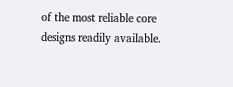of the most reliable core designs readily available.